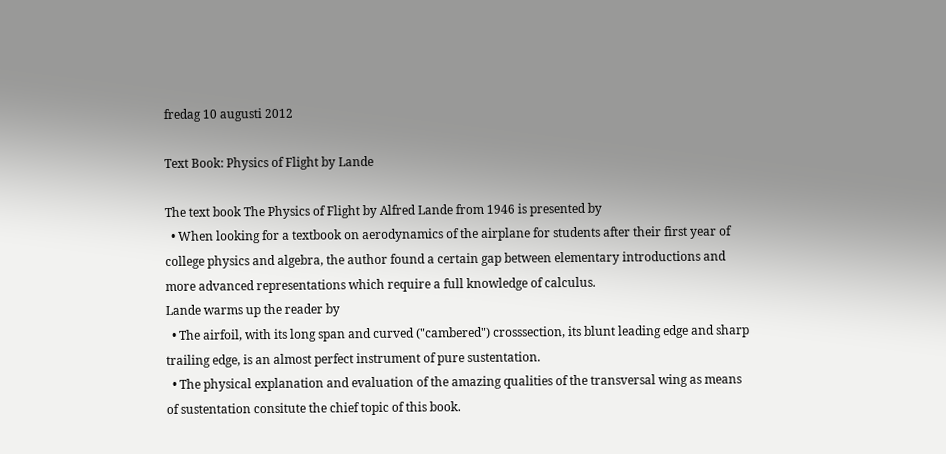fredag 10 augusti 2012

Text Book: Physics of Flight by Lande

The text book The Physics of Flight by Alfred Lande from 1946 is presented by
  • When looking for a textbook on aerodynamics of the airplane for students after their first year of college physics and algebra, the author found a certain gap between elementary introductions and more advanced representations which require a full knowledge of calculus.
Lande warms up the reader by
  • The airfoil, with its long span and curved ("cambered") crosssection, its blunt leading edge and sharp trailing edge, is an almost perfect instrument of pure sustentation.
  • The physical explanation and evaluation of the amazing qualities of the transversal wing as means of sustentation consitute the chief topic of this book.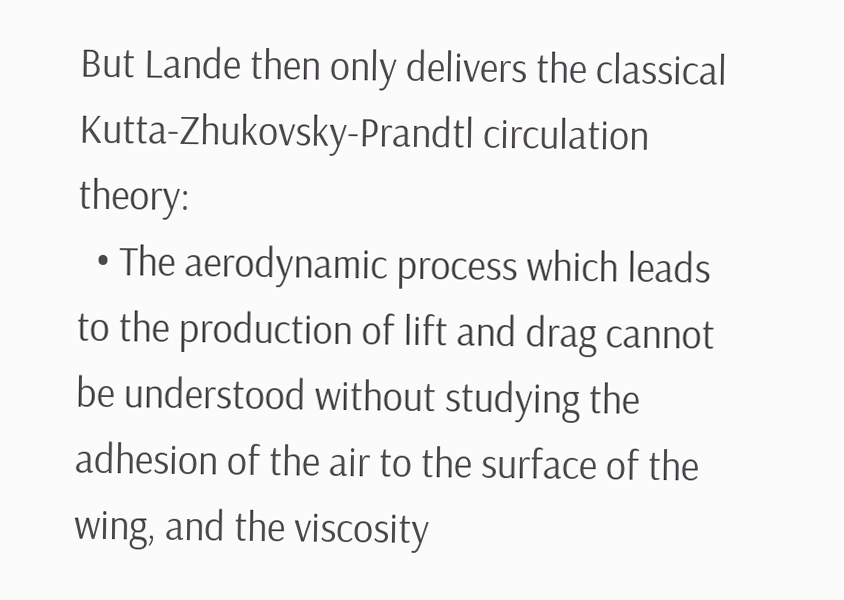But Lande then only delivers the classical Kutta-Zhukovsky-Prandtl circulation theory:
  • The aerodynamic process which leads to the production of lift and drag cannot be understood without studying the adhesion of the air to the surface of the wing, and the viscosity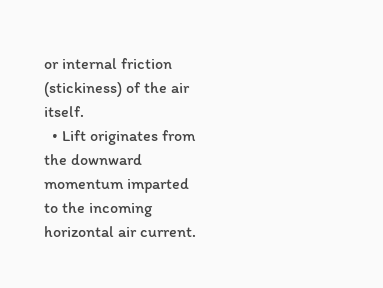or internal friction (stickiness) of the air itself.
  • Lift originates from the downward momentum imparted to the incoming horizontal air current.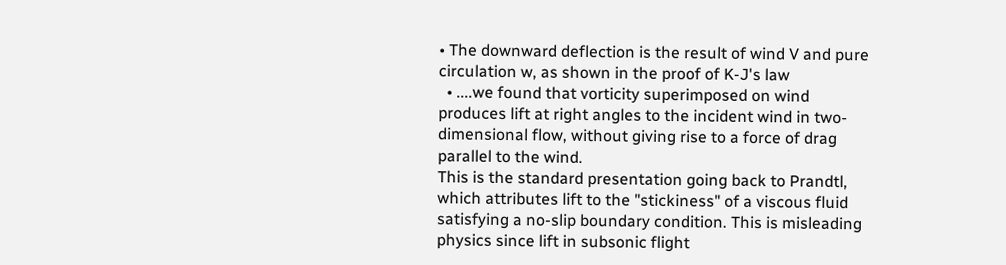• The downward deflection is the result of wind V and pure circulation w, as shown in the proof of K-J's law
  • ....we found that vorticity superimposed on wind produces lift at right angles to the incident wind in two-dimensional flow, without giving rise to a force of drag parallel to the wind.
This is the standard presentation going back to Prandtl, which attributes lift to the "stickiness" of a viscous fluid satisfying a no-slip boundary condition. This is misleading physics since lift in subsonic flight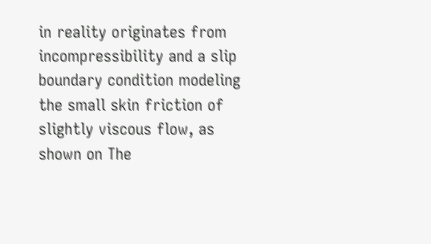in reality originates from incompressibility and a slip boundary condition modeling the small skin friction of slightly viscous flow, as shown on The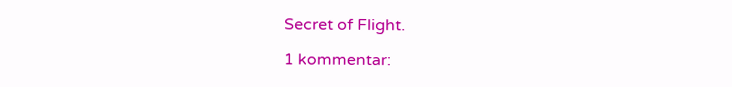Secret of Flight.

1 kommentar: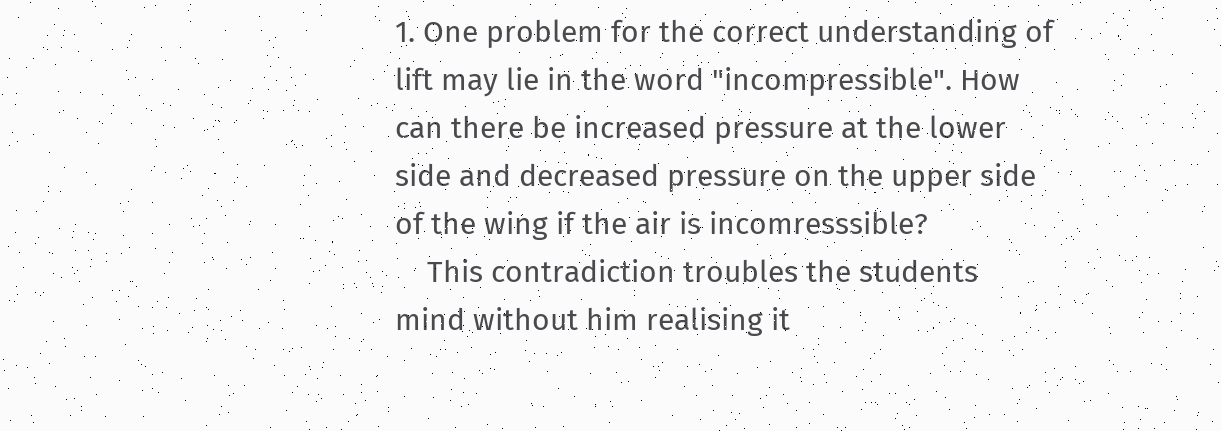1. One problem for the correct understanding of lift may lie in the word "incompressible". How can there be increased pressure at the lower side and decreased pressure on the upper side of the wing if the air is incomresssible?
    This contradiction troubles the students mind without him realising it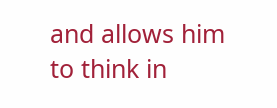and allows him to think in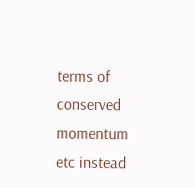terms of conserved momentum etc instead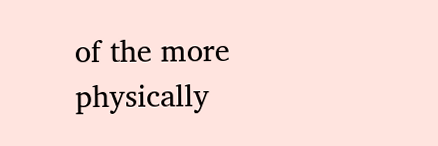of the more physically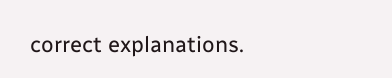correct explanations.